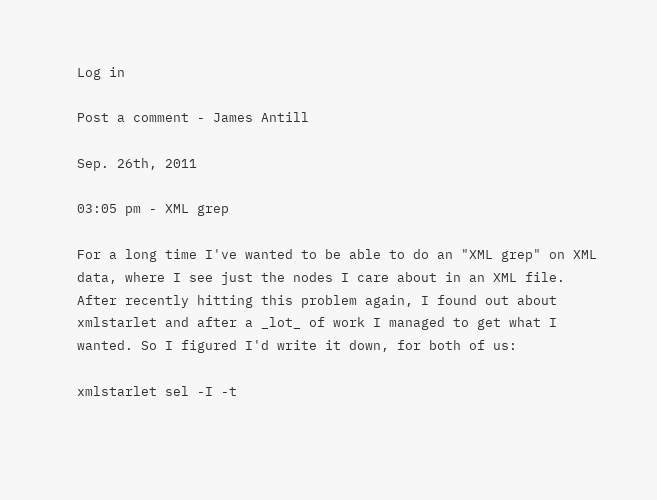Log in

Post a comment - James Antill

Sep. 26th, 2011

03:05 pm - XML grep

For a long time I've wanted to be able to do an "XML grep" on XML data, where I see just the nodes I care about in an XML file. After recently hitting this problem again, I found out about xmlstarlet and after a _lot_ of work I managed to get what I wanted. So I figured I'd write it down, for both of us:

xmlstarlet sel -I -t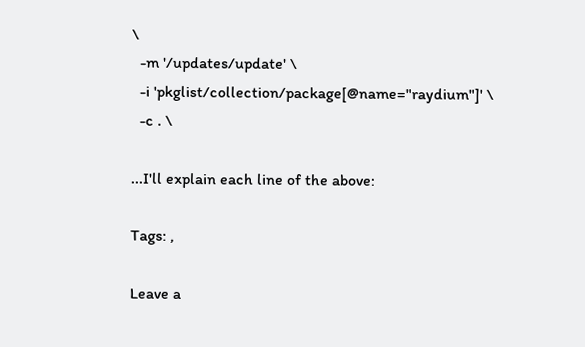\
  -m '/updates/update' \
  -i 'pkglist/collection/package[@name="raydium"]' \
  -c . \

...I'll explain each line of the above:

Tags: ,

Leave a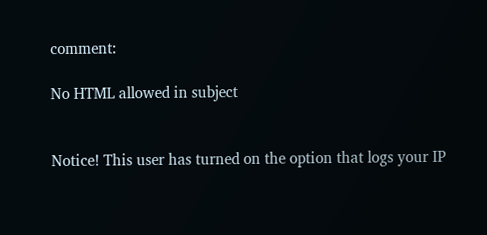comment:

No HTML allowed in subject


Notice! This user has turned on the option that logs your IP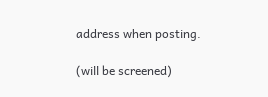address when posting.

(will be screened)